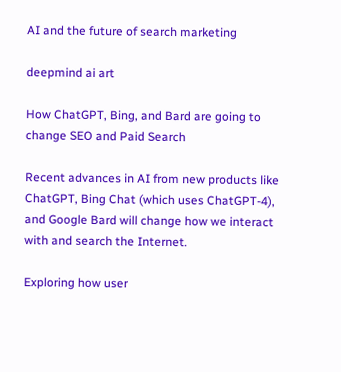AI and the future of search marketing

deepmind ai art

How ChatGPT, Bing, and Bard are going to change SEO and Paid Search

Recent advances in AI from new products like ChatGPT, Bing Chat (which uses ChatGPT-4), and Google Bard will change how we interact with and search the Internet.

Exploring how user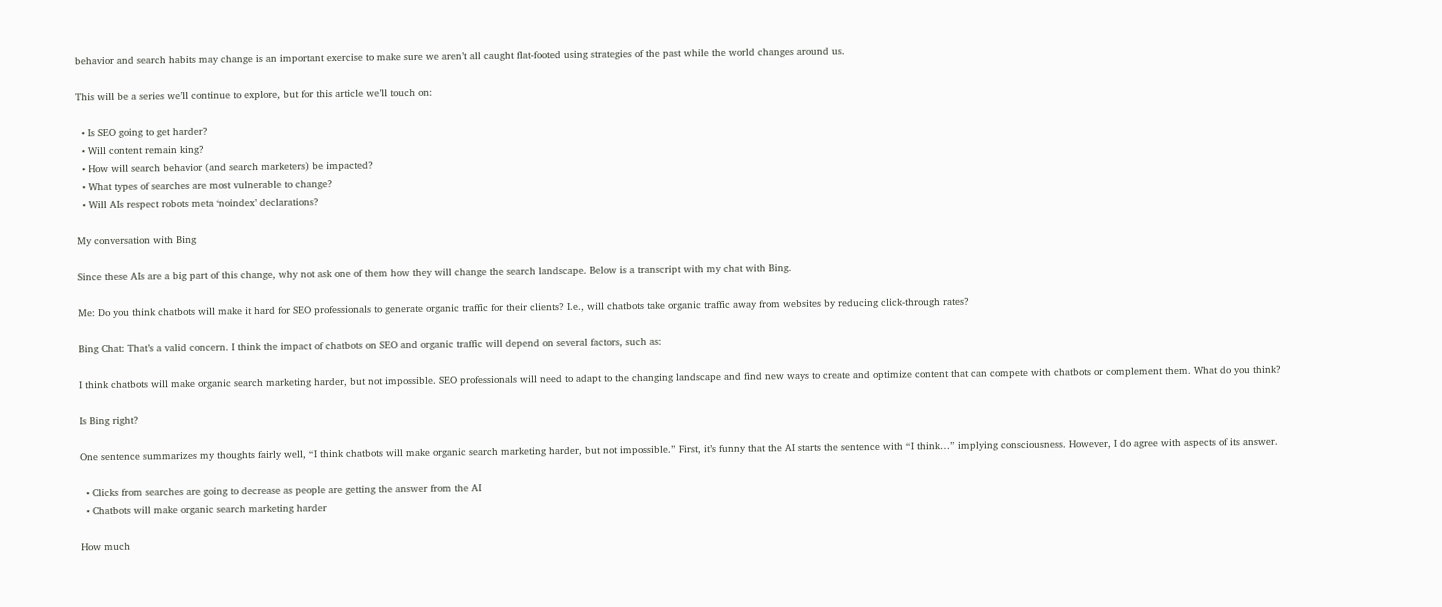behavior and search habits may change is an important exercise to make sure we aren’t all caught flat-footed using strategies of the past while the world changes around us.

This will be a series we’ll continue to explore, but for this article we’ll touch on:

  • Is SEO going to get harder?
  • Will content remain king?
  • How will search behavior (and search marketers) be impacted?
  • What types of searches are most vulnerable to change?
  • Will AIs respect robots meta ‘noindex’ declarations?

My conversation with Bing

Since these AIs are a big part of this change, why not ask one of them how they will change the search landscape. Below is a transcript with my chat with Bing.

Me: Do you think chatbots will make it hard for SEO professionals to generate organic traffic for their clients? I.e., will chatbots take organic traffic away from websites by reducing click-through rates?

Bing Chat: That’s a valid concern. I think the impact of chatbots on SEO and organic traffic will depend on several factors, such as:

I think chatbots will make organic search marketing harder, but not impossible. SEO professionals will need to adapt to the changing landscape and find new ways to create and optimize content that can compete with chatbots or complement them. What do you think?

Is Bing right?

One sentence summarizes my thoughts fairly well, “I think chatbots will make organic search marketing harder, but not impossible.” First, it’s funny that the AI starts the sentence with “I think…” implying consciousness. However, I do agree with aspects of its answer.

  • Clicks from searches are going to decrease as people are getting the answer from the AI
  • Chatbots will make organic search marketing harder

How much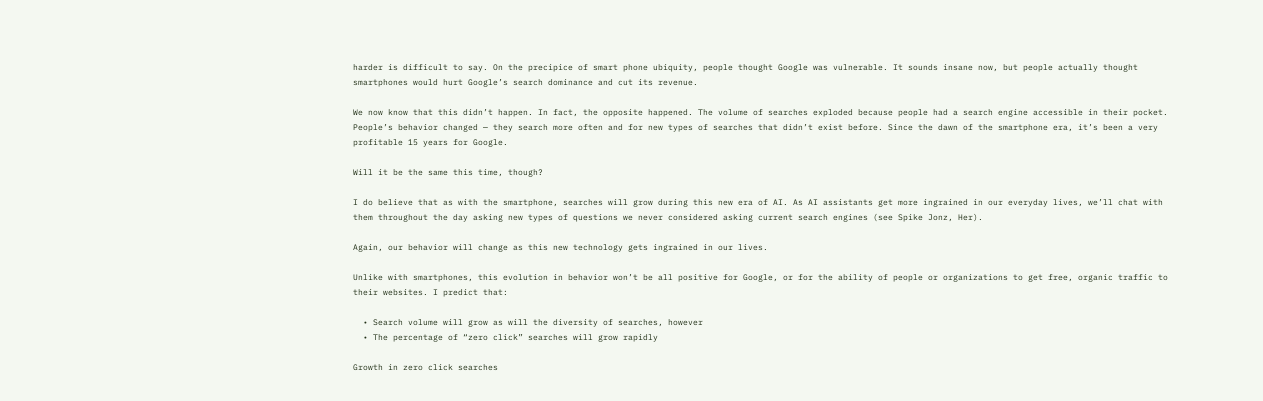harder is difficult to say. On the precipice of smart phone ubiquity, people thought Google was vulnerable. It sounds insane now, but people actually thought smartphones would hurt Google’s search dominance and cut its revenue.

We now know that this didn’t happen. In fact, the opposite happened. The volume of searches exploded because people had a search engine accessible in their pocket. People’s behavior changed — they search more often and for new types of searches that didn’t exist before. Since the dawn of the smartphone era, it’s been a very profitable 15 years for Google.

Will it be the same this time, though?

I do believe that as with the smartphone, searches will grow during this new era of AI. As AI assistants get more ingrained in our everyday lives, we’ll chat with them throughout the day asking new types of questions we never considered asking current search engines (see Spike Jonz, Her).

Again, our behavior will change as this new technology gets ingrained in our lives.

Unlike with smartphones, this evolution in behavior won’t be all positive for Google, or for the ability of people or organizations to get free, organic traffic to their websites. I predict that:

  • Search volume will grow as will the diversity of searches, however
  • The percentage of “zero click” searches will grow rapidly

Growth in zero click searches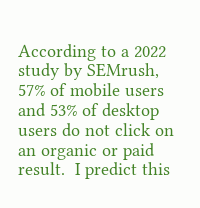According to a 2022 study by SEMrush, 57% of mobile users and 53% of desktop users do not click on an organic or paid result.  I predict this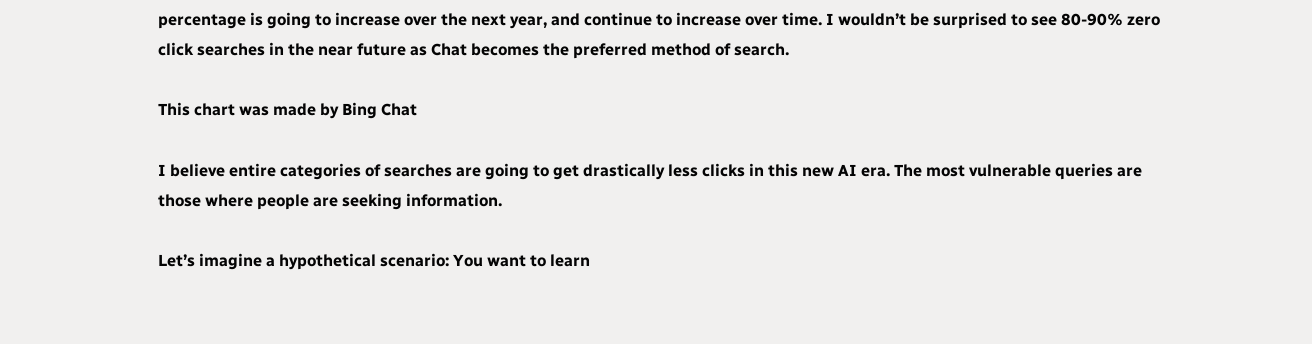percentage is going to increase over the next year, and continue to increase over time. I wouldn’t be surprised to see 80-90% zero click searches in the near future as Chat becomes the preferred method of search.

This chart was made by Bing Chat

I believe entire categories of searches are going to get drastically less clicks in this new AI era. The most vulnerable queries are those where people are seeking information.

Let’s imagine a hypothetical scenario: You want to learn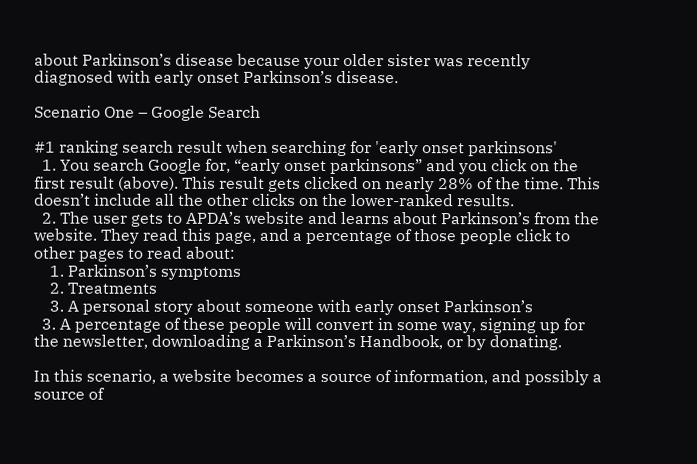about Parkinson’s disease because your older sister was recently diagnosed with early onset Parkinson’s disease.

Scenario One – Google Search

#1 ranking search result when searching for 'early onset parkinsons'
  1. You search Google for, “early onset parkinsons” and you click on the first result (above). This result gets clicked on nearly 28% of the time. This doesn’t include all the other clicks on the lower-ranked results.
  2. The user gets to APDA’s website and learns about Parkinson’s from the website. They read this page, and a percentage of those people click to other pages to read about:
    1. Parkinson’s symptoms
    2. Treatments
    3. A personal story about someone with early onset Parkinson’s
  3. A percentage of these people will convert in some way, signing up for the newsletter, downloading a Parkinson’s Handbook, or by donating.

In this scenario, a website becomes a source of information, and possibly a source of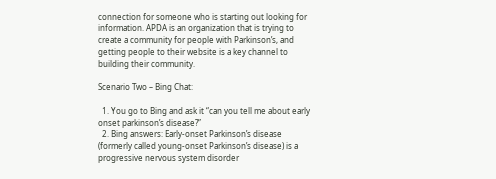connection for someone who is starting out looking for information. APDA is an organization that is trying to create a community for people with Parkinson’s, and getting people to their website is a key channel to building their community.

Scenario Two – Bing Chat:

  1. You go to Bing and ask it “can you tell me about early onset parkinson’s disease?”
  2. Bing answers: Early-onset Parkinson’s disease (formerly called young-onset Parkinson’s disease) is a progressive nervous system disorder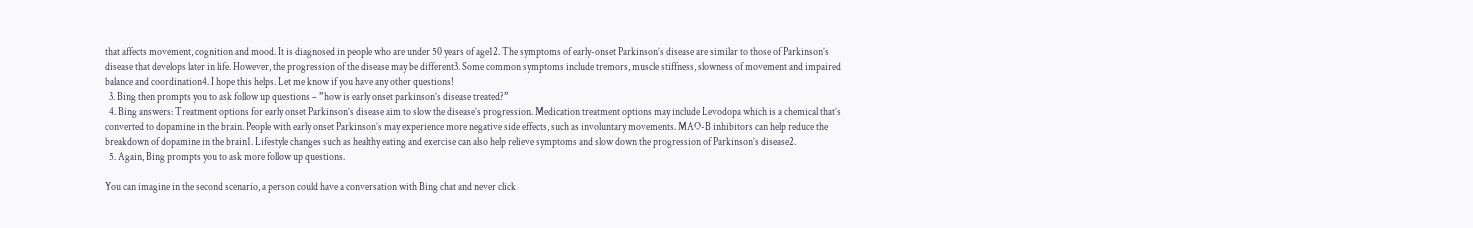that affects movement, cognition and mood. It is diagnosed in people who are under 50 years of age12. The symptoms of early-onset Parkinson’s disease are similar to those of Parkinson’s disease that develops later in life. However, the progression of the disease may be different3. Some common symptoms include tremors, muscle stiffness, slowness of movement and impaired balance and coordination4. I hope this helps. Let me know if you have any other questions!
  3. Bing then prompts you to ask follow up questions – ”how is early onset parkinson’s disease treated?”
  4. Bing answers: Treatment options for early onset Parkinson’s disease aim to slow the disease’s progression. Medication treatment options may include Levodopa which is a chemical that’s converted to dopamine in the brain. People with early onset Parkinson’s may experience more negative side effects, such as involuntary movements. MAO-B inhibitors can help reduce the breakdown of dopamine in the brain1. Lifestyle changes such as healthy eating and exercise can also help relieve symptoms and slow down the progression of Parkinson’s disease2.
  5. Again, Bing prompts you to ask more follow up questions.

You can imagine in the second scenario, a person could have a conversation with Bing chat and never click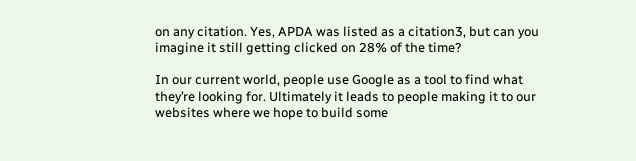on any citation. Yes, APDA was listed as a citation3, but can you imagine it still getting clicked on 28% of the time?

In our current world, people use Google as a tool to find what they’re looking for. Ultimately it leads to people making it to our websites where we hope to build some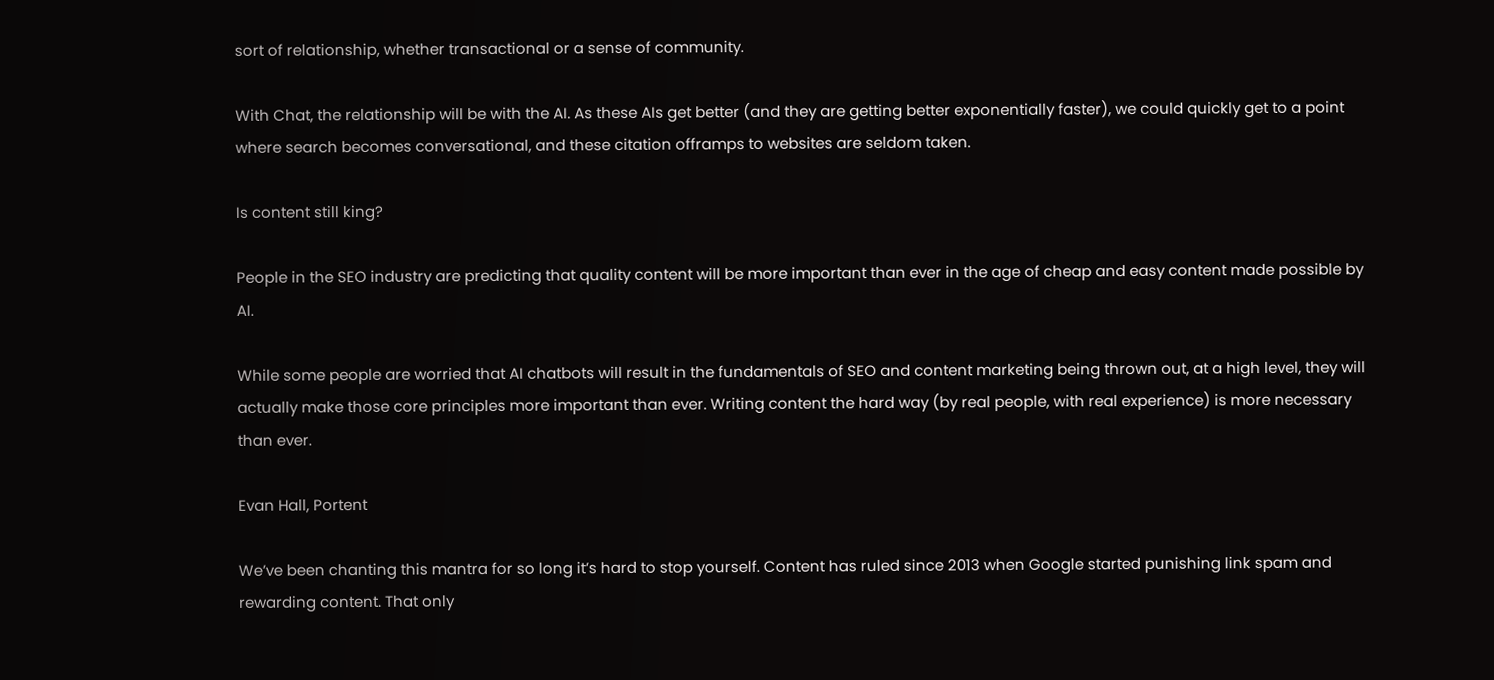sort of relationship, whether transactional or a sense of community.

With Chat, the relationship will be with the AI. As these AIs get better (and they are getting better exponentially faster), we could quickly get to a point where search becomes conversational, and these citation offramps to websites are seldom taken.

Is content still king?

People in the SEO industry are predicting that quality content will be more important than ever in the age of cheap and easy content made possible by AI.

While some people are worried that AI chatbots will result in the fundamentals of SEO and content marketing being thrown out, at a high level, they will actually make those core principles more important than ever. Writing content the hard way (by real people, with real experience) is more necessary than ever.

Evan Hall, Portent

We’ve been chanting this mantra for so long it’s hard to stop yourself. Content has ruled since 2013 when Google started punishing link spam and rewarding content. That only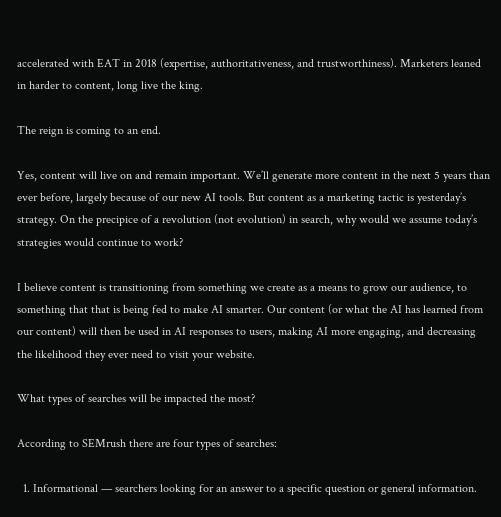accelerated with EAT in 2018 (expertise, authoritativeness, and trustworthiness). Marketers leaned in harder to content, long live the king.

The reign is coming to an end.

Yes, content will live on and remain important. We’ll generate more content in the next 5 years than ever before, largely because of our new AI tools. But content as a marketing tactic is yesterday’s strategy. On the precipice of a revolution (not evolution) in search, why would we assume today’s strategies would continue to work?

I believe content is transitioning from something we create as a means to grow our audience, to something that that is being fed to make AI smarter. Our content (or what the AI has learned from our content) will then be used in AI responses to users, making AI more engaging, and decreasing the likelihood they ever need to visit your website.

What types of searches will be impacted the most?

According to SEMrush there are four types of searches:

  1. Informational — searchers looking for an answer to a specific question or general information.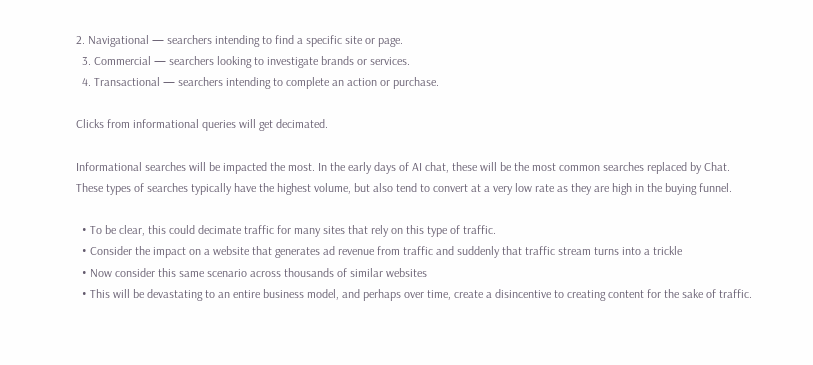2. Navigational — searchers intending to find a specific site or page.
  3. Commercial — searchers looking to investigate brands or services.
  4. Transactional — searchers intending to complete an action or purchase.

Clicks from informational queries will get decimated.

Informational searches will be impacted the most. In the early days of AI chat, these will be the most common searches replaced by Chat. These types of searches typically have the highest volume, but also tend to convert at a very low rate as they are high in the buying funnel.

  • To be clear, this could decimate traffic for many sites that rely on this type of traffic.
  • Consider the impact on a website that generates ad revenue from traffic and suddenly that traffic stream turns into a trickle
  • Now consider this same scenario across thousands of similar websites
  • This will be devastating to an entire business model, and perhaps over time, create a disincentive to creating content for the sake of traffic.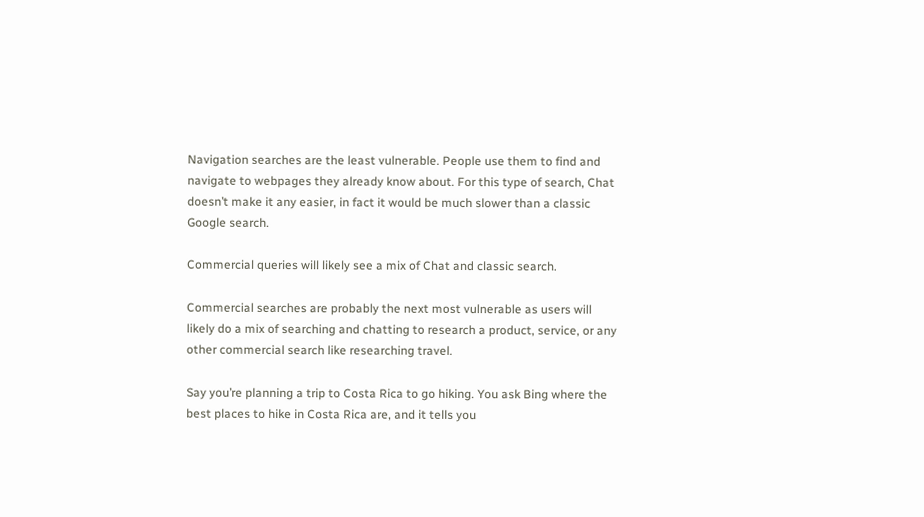Navigation searches are the least vulnerable. People use them to find and navigate to webpages they already know about. For this type of search, Chat doesn’t make it any easier, in fact it would be much slower than a classic Google search.

Commercial queries will likely see a mix of Chat and classic search.

Commercial searches are probably the next most vulnerable as users will likely do a mix of searching and chatting to research a product, service, or any other commercial search like researching travel.

Say you’re planning a trip to Costa Rica to go hiking. You ask Bing where the best places to hike in Costa Rica are, and it tells you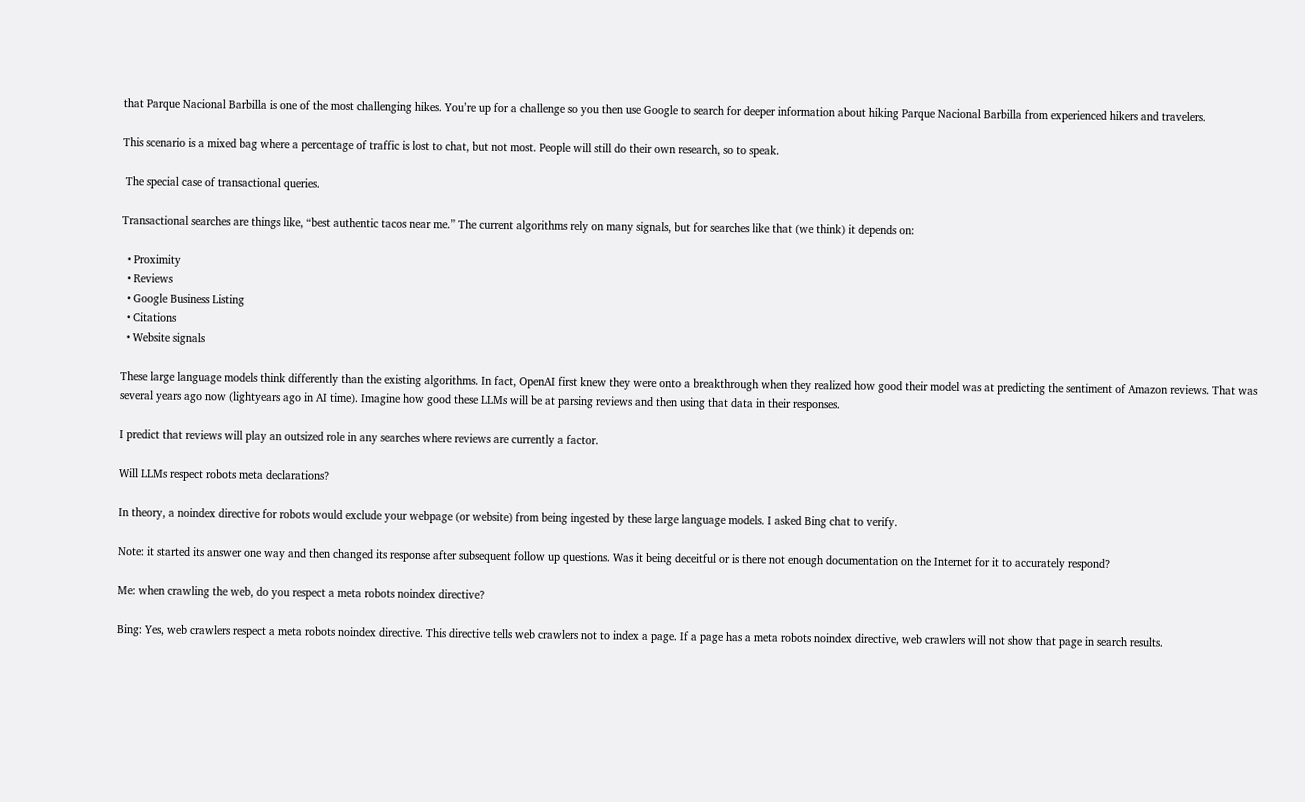that Parque Nacional Barbilla is one of the most challenging hikes. You’re up for a challenge so you then use Google to search for deeper information about hiking Parque Nacional Barbilla from experienced hikers and travelers.

This scenario is a mixed bag where a percentage of traffic is lost to chat, but not most. People will still do their own research, so to speak.

 The special case of transactional queries.

Transactional searches are things like, “best authentic tacos near me.” The current algorithms rely on many signals, but for searches like that (we think) it depends on:

  • Proximity
  • Reviews
  • Google Business Listing
  • Citations
  • Website signals

These large language models think differently than the existing algorithms. In fact, OpenAI first knew they were onto a breakthrough when they realized how good their model was at predicting the sentiment of Amazon reviews. That was several years ago now (lightyears ago in AI time). Imagine how good these LLMs will be at parsing reviews and then using that data in their responses.

I predict that reviews will play an outsized role in any searches where reviews are currently a factor.

Will LLMs respect robots meta declarations?

In theory, a noindex directive for robots would exclude your webpage (or website) from being ingested by these large language models. I asked Bing chat to verify.

Note: it started its answer one way and then changed its response after subsequent follow up questions. Was it being deceitful or is there not enough documentation on the Internet for it to accurately respond?

Me: when crawling the web, do you respect a meta robots noindex directive?

Bing: Yes, web crawlers respect a meta robots noindex directive. This directive tells web crawlers not to index a page. If a page has a meta robots noindex directive, web crawlers will not show that page in search results.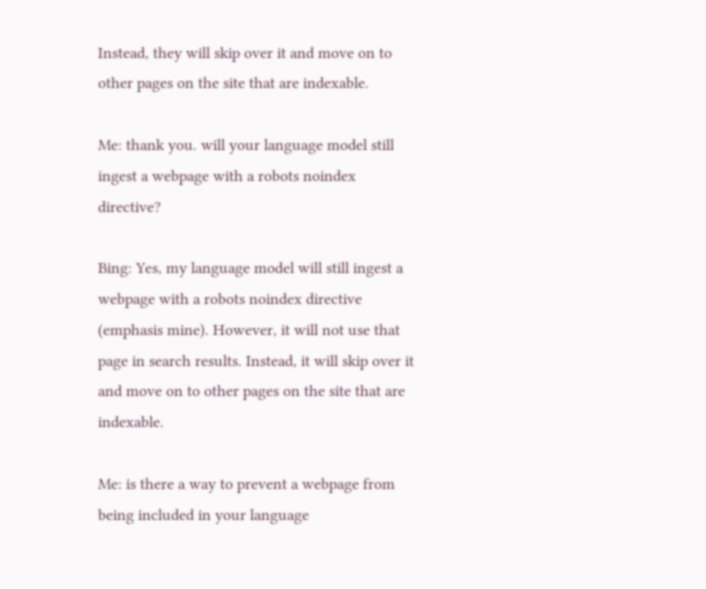Instead, they will skip over it and move on to other pages on the site that are indexable.

Me: thank you. will your language model still ingest a webpage with a robots noindex directive?

Bing: Yes, my language model will still ingest a webpage with a robots noindex directive (emphasis mine). However, it will not use that page in search results. Instead, it will skip over it and move on to other pages on the site that are indexable.

Me: is there a way to prevent a webpage from being included in your language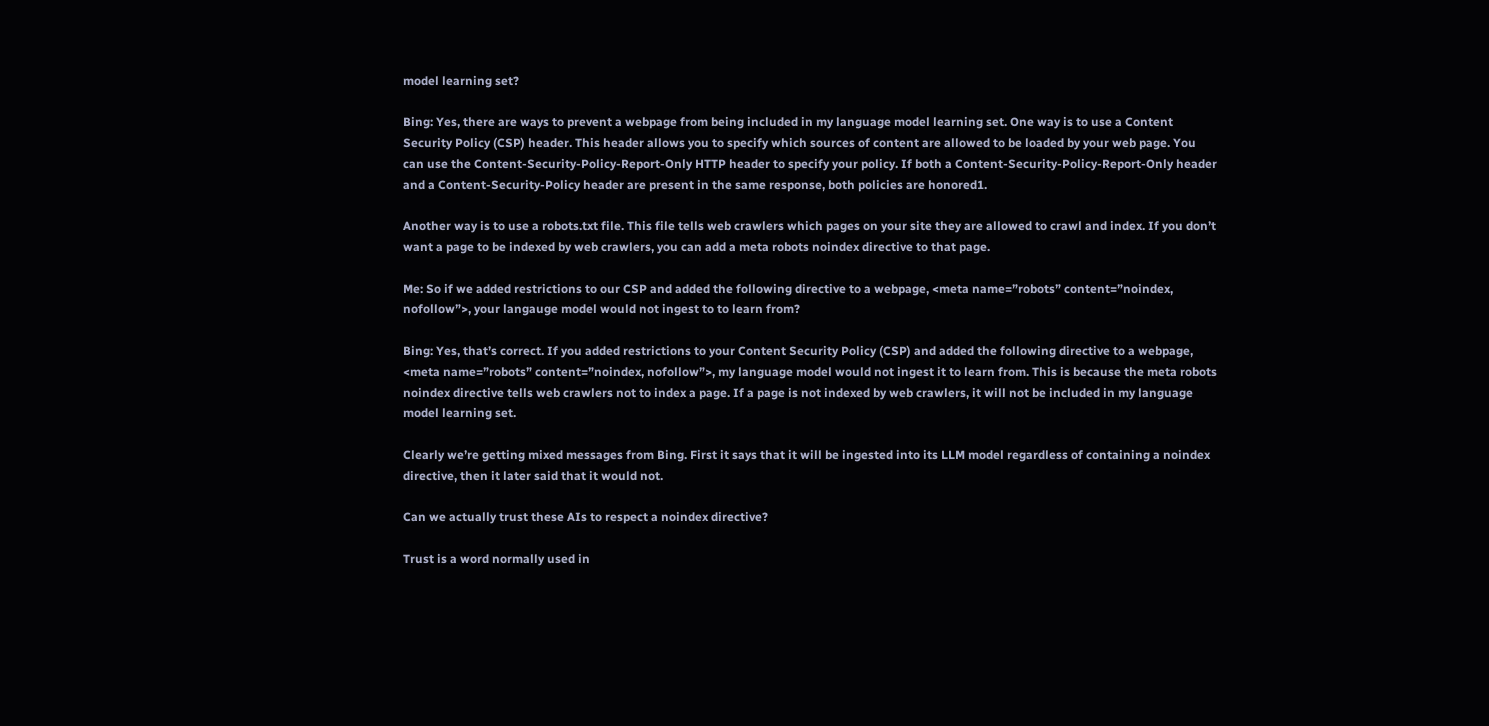model learning set?

Bing: Yes, there are ways to prevent a webpage from being included in my language model learning set. One way is to use a Content Security Policy (CSP) header. This header allows you to specify which sources of content are allowed to be loaded by your web page. You can use the Content-Security-Policy-Report-Only HTTP header to specify your policy. If both a Content-Security-Policy-Report-Only header and a Content-Security-Policy header are present in the same response, both policies are honored1.

Another way is to use a robots.txt file. This file tells web crawlers which pages on your site they are allowed to crawl and index. If you don’t want a page to be indexed by web crawlers, you can add a meta robots noindex directive to that page.

Me: So if we added restrictions to our CSP and added the following directive to a webpage, <meta name=”robots” content=”noindex, nofollow”>, your langauge model would not ingest to to learn from?

Bing: Yes, that’s correct. If you added restrictions to your Content Security Policy (CSP) and added the following directive to a webpage, <meta name=”robots” content=”noindex, nofollow”>, my language model would not ingest it to learn from. This is because the meta robots noindex directive tells web crawlers not to index a page. If a page is not indexed by web crawlers, it will not be included in my language model learning set.

Clearly we’re getting mixed messages from Bing. First it says that it will be ingested into its LLM model regardless of containing a noindex directive, then it later said that it would not.

Can we actually trust these AIs to respect a noindex directive?

Trust is a word normally used in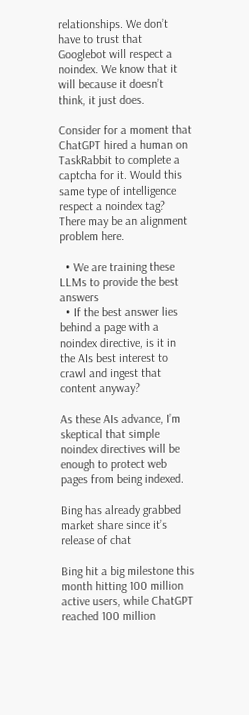relationships. We don’t have to trust that Googlebot will respect a noindex. We know that it will because it doesn’t think, it just does.

Consider for a moment that ChatGPT hired a human on TaskRabbit to complete a captcha for it. Would this same type of intelligence respect a noindex tag? There may be an alignment problem here.

  • We are training these LLMs to provide the best answers
  • If the best answer lies behind a page with a noindex directive, is it in the AIs best interest to crawl and ingest that content anyway?

As these AIs advance, I’m skeptical that simple noindex directives will be enough to protect web pages from being indexed.

Bing has already grabbed market share since it’s release of chat

Bing hit a big milestone this month hitting 100 million active users, while ChatGPT reached 100 million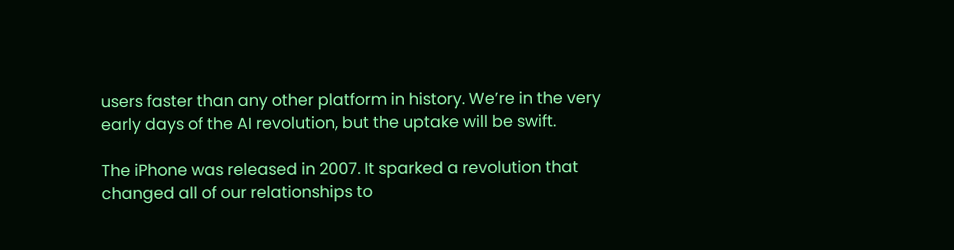users faster than any other platform in history. We’re in the very early days of the AI revolution, but the uptake will be swift.

The iPhone was released in 2007. It sparked a revolution that changed all of our relationships to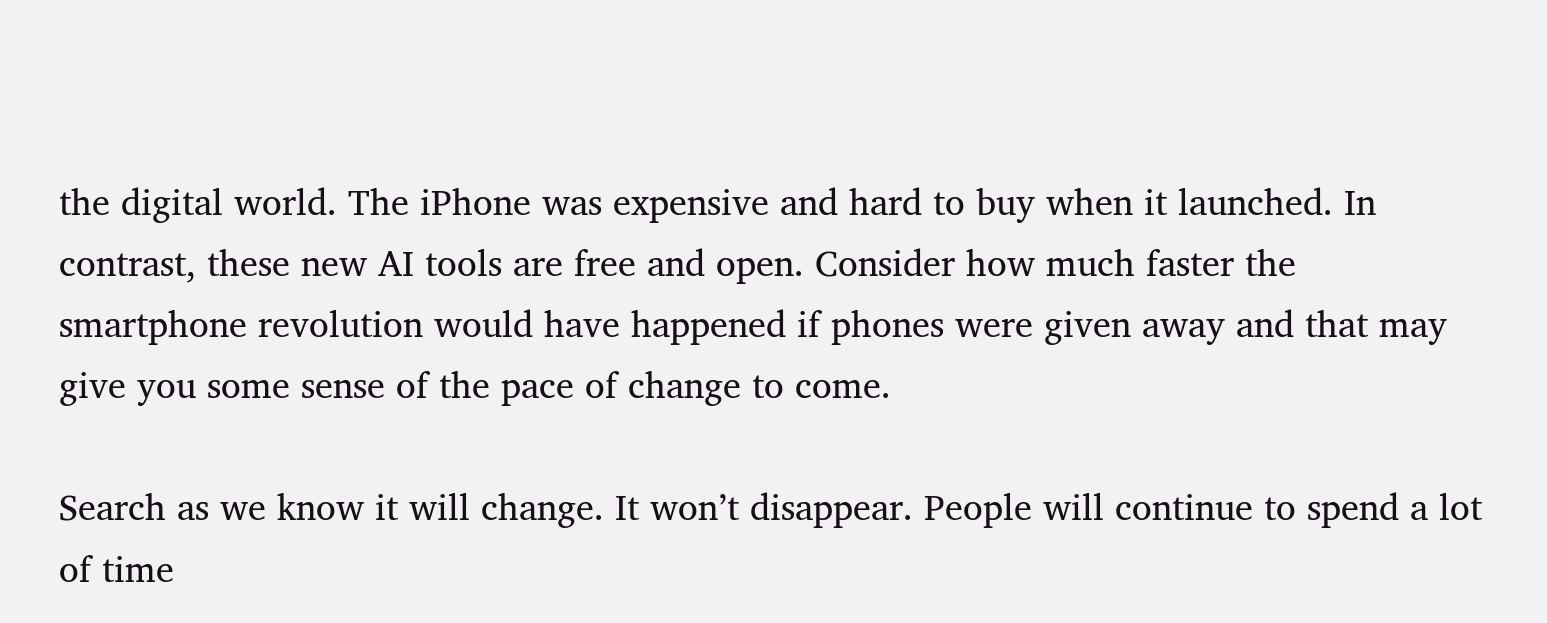the digital world. The iPhone was expensive and hard to buy when it launched. In contrast, these new AI tools are free and open. Consider how much faster the smartphone revolution would have happened if phones were given away and that may give you some sense of the pace of change to come.

Search as we know it will change. It won’t disappear. People will continue to spend a lot of time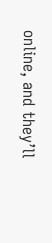online, and they’ll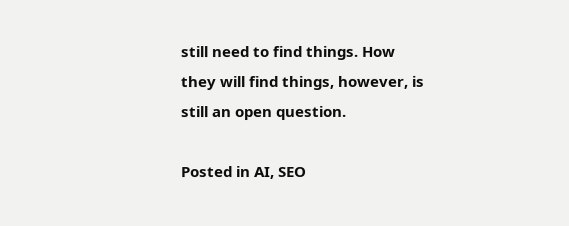still need to find things. How they will find things, however, is still an open question.

Posted in AI, SEO